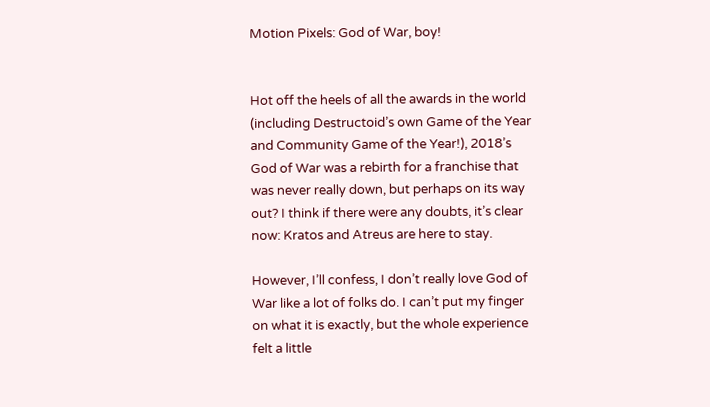Motion Pixels: God of War, boy!


Hot off the heels of all the awards in the world (including Destructoid’s own Game of the Year and Community Game of the Year!), 2018’s God of War was a rebirth for a franchise that was never really down, but perhaps on its way out? I think if there were any doubts, it’s clear now: Kratos and Atreus are here to stay.

However, I’ll confess, I don’t really love God of War like a lot of folks do. I can’t put my finger on what it is exactly, but the whole experience felt a little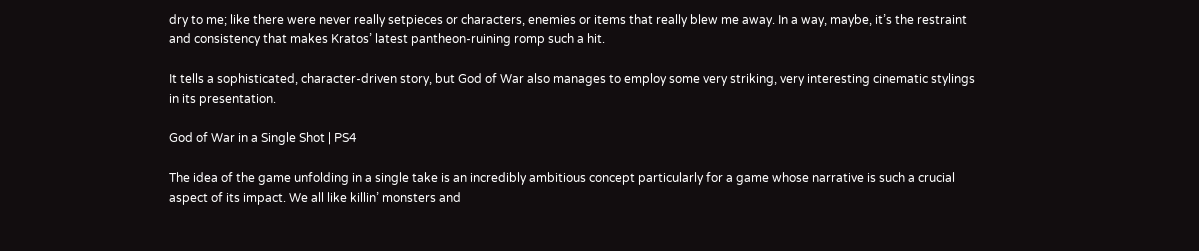dry to me; like there were never really setpieces or characters, enemies or items that really blew me away. In a way, maybe, it’s the restraint and consistency that makes Kratos’ latest pantheon-ruining romp such a hit.

It tells a sophisticated, character-driven story, but God of War also manages to employ some very striking, very interesting cinematic stylings in its presentation.

God of War in a Single Shot | PS4

The idea of the game unfolding in a single take is an incredibly ambitious concept particularly for a game whose narrative is such a crucial aspect of its impact. We all like killin’ monsters and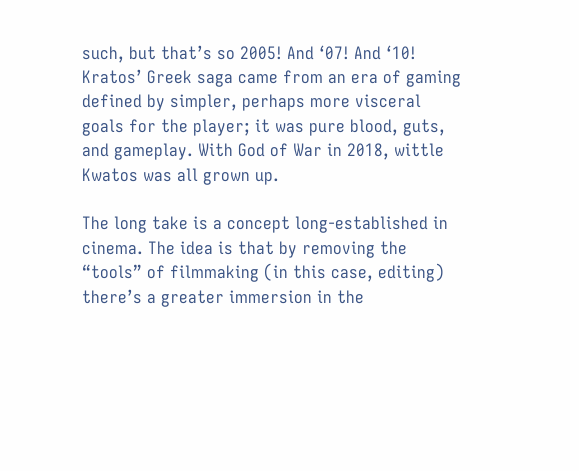such, but that’s so 2005! And ‘07! And ‘10! Kratos’ Greek saga came from an era of gaming defined by simpler, perhaps more visceral goals for the player; it was pure blood, guts, and gameplay. With God of War in 2018, wittle Kwatos was all grown up.

The long take is a concept long-established in cinema. The idea is that by removing the “tools” of filmmaking (in this case, editing) there’s a greater immersion in the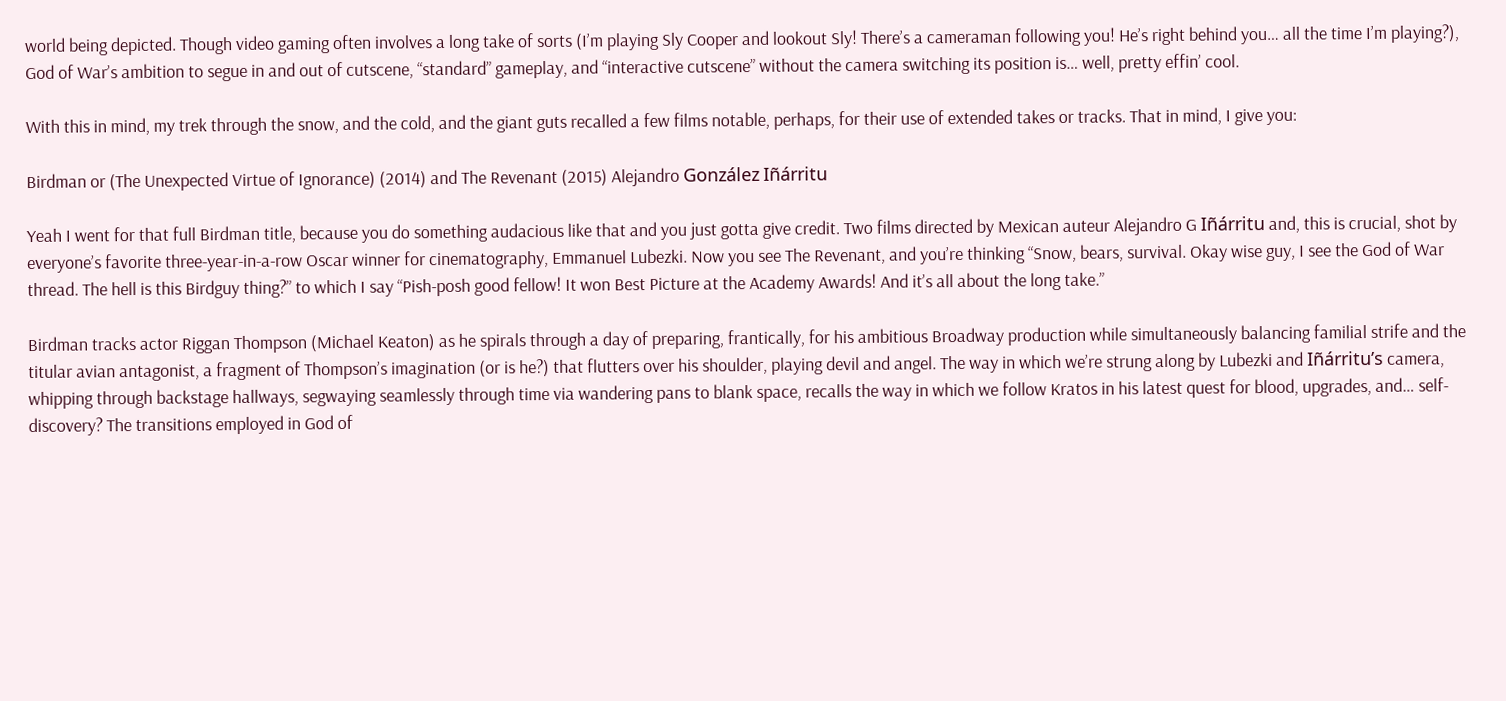world being depicted. Though video gaming often involves a long take of sorts (I’m playing Sly Cooper and lookout Sly! There’s a cameraman following you! He’s right behind you… all the time I’m playing?), God of War’s ambition to segue in and out of cutscene, “standard” gameplay, and “interactive cutscene” without the camera switching its position is… well, pretty effin’ cool.

With this in mind, my trek through the snow, and the cold, and the giant guts recalled a few films notable, perhaps, for their use of extended takes or tracks. That in mind, I give you:

Birdman or (The Unexpected Virtue of Ignorance) (2014) and The Revenant (2015) Alejandro González Iñárritu

Yeah I went for that full Birdman title, because you do something audacious like that and you just gotta give credit. Two films directed by Mexican auteur Alejandro G Iñárritu and, this is crucial, shot by everyone’s favorite three-year-in-a-row Oscar winner for cinematography, Emmanuel Lubezki. Now you see The Revenant, and you’re thinking “Snow, bears, survival. Okay wise guy, I see the God of War thread. The hell is this Birdguy thing?” to which I say “Pish-posh good fellow! It won Best Picture at the Academy Awards! And it’s all about the long take.”

Birdman tracks actor Riggan Thompson (Michael Keaton) as he spirals through a day of preparing, frantically, for his ambitious Broadway production while simultaneously balancing familial strife and the titular avian antagonist, a fragment of Thompson’s imagination (or is he?) that flutters over his shoulder, playing devil and angel. The way in which we’re strung along by Lubezki and Iñárritu’s camera, whipping through backstage hallways, segwaying seamlessly through time via wandering pans to blank space, recalls the way in which we follow Kratos in his latest quest for blood, upgrades, and… self-discovery? The transitions employed in God of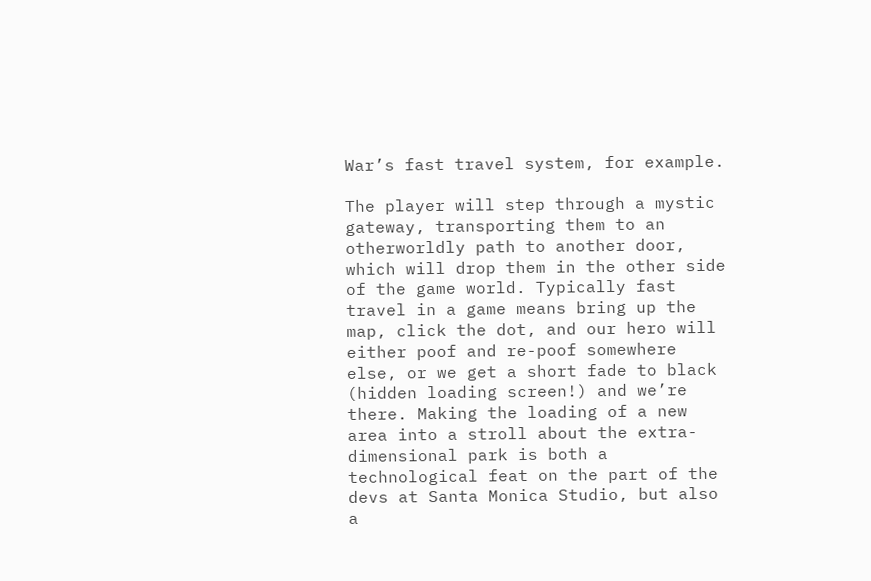War’s fast travel system, for example.

The player will step through a mystic gateway, transporting them to an otherworldly path to another door, which will drop them in the other side of the game world. Typically fast travel in a game means bring up the map, click the dot, and our hero will either poof and re-poof somewhere else, or we get a short fade to black (hidden loading screen!) and we’re there. Making the loading of a new area into a stroll about the extra-dimensional park is both a technological feat on the part of the devs at Santa Monica Studio, but also a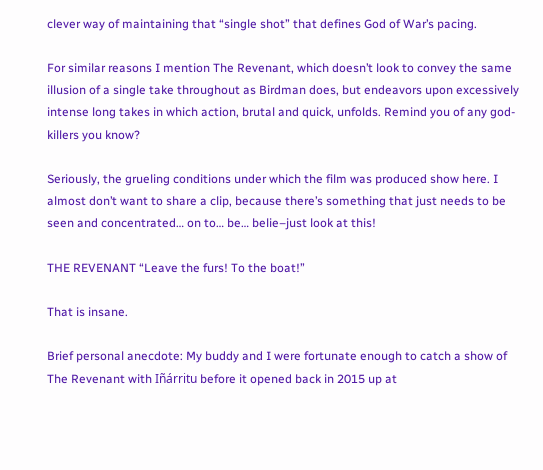clever way of maintaining that “single shot” that defines God of War’s pacing.

For similar reasons I mention The Revenant, which doesn’t look to convey the same illusion of a single take throughout as Birdman does, but endeavors upon excessively intense long takes in which action, brutal and quick, unfolds. Remind you of any god-killers you know?

Seriously, the grueling conditions under which the film was produced show here. I almost don’t want to share a clip, because there’s something that just needs to be seen and concentrated… on to… be… belie–just look at this!

THE REVENANT “Leave the furs! To the boat!”

That is insane.

Brief personal anecdote: My buddy and I were fortunate enough to catch a show of The Revenant with Iñárritu before it opened back in 2015 up at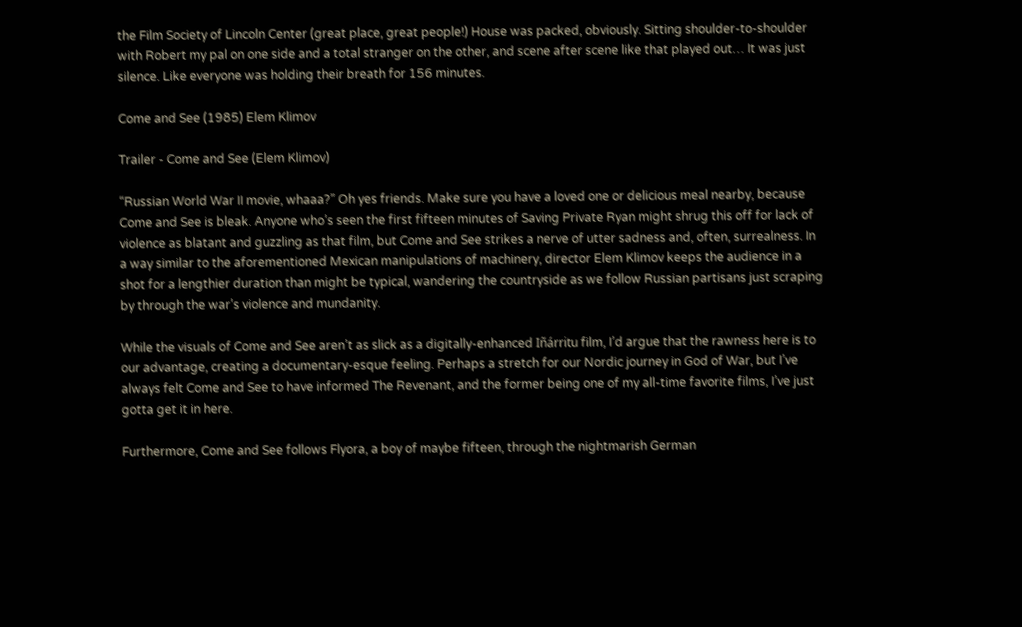the Film Society of Lincoln Center (great place, great people!) House was packed, obviously. Sitting shoulder-to-shoulder with Robert my pal on one side and a total stranger on the other, and scene after scene like that played out… It was just silence. Like everyone was holding their breath for 156 minutes.

Come and See (1985) Elem Klimov

Trailer - Come and See (Elem Klimov)

“Russian World War II movie, whaaa?” Oh yes friends. Make sure you have a loved one or delicious meal nearby, because Come and See is bleak. Anyone who’s seen the first fifteen minutes of Saving Private Ryan might shrug this off for lack of violence as blatant and guzzling as that film, but Come and See strikes a nerve of utter sadness and, often, surrealness. In a way similar to the aforementioned Mexican manipulations of machinery, director Elem Klimov keeps the audience in a shot for a lengthier duration than might be typical, wandering the countryside as we follow Russian partisans just scraping by through the war’s violence and mundanity.

While the visuals of Come and See aren’t as slick as a digitally-enhanced Iñárritu film, I’d argue that the rawness here is to our advantage, creating a documentary-esque feeling. Perhaps a stretch for our Nordic journey in God of War, but I’ve always felt Come and See to have informed The Revenant, and the former being one of my all-time favorite films, I’ve just gotta get it in here.

Furthermore, Come and See follows Flyora, a boy of maybe fifteen, through the nightmarish German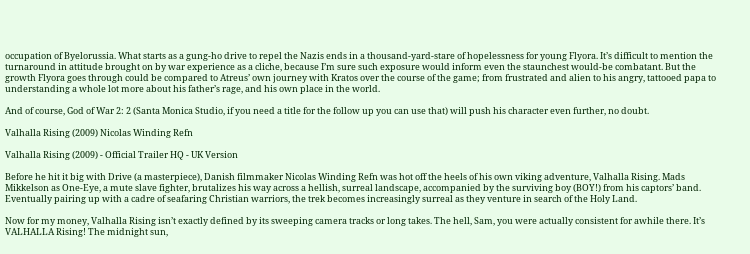occupation of Byelorussia. What starts as a gung-ho drive to repel the Nazis ends in a thousand-yard-stare of hopelessness for young Flyora. It’s difficult to mention the turnaround in attitude brought on by war experience as a cliche, because I’m sure such exposure would inform even the staunchest would-be combatant. But the growth Flyora goes through could be compared to Atreus’ own journey with Kratos over the course of the game; from frustrated and alien to his angry, tattooed papa to understanding a whole lot more about his father’s rage, and his own place in the world.

And of course, God of War 2: 2 (Santa Monica Studio, if you need a title for the follow up you can use that) will push his character even further, no doubt.

Valhalla Rising (2009) Nicolas Winding Refn

Valhalla Rising (2009) - Official Trailer HQ - UK Version

Before he hit it big with Drive (a masterpiece), Danish filmmaker Nicolas Winding Refn was hot off the heels of his own viking adventure, Valhalla Rising. Mads Mikkelson as One-Eye, a mute slave fighter, brutalizes his way across a hellish, surreal landscape, accompanied by the surviving boy (BOY!) from his captors’ band. Eventually pairing up with a cadre of seafaring Christian warriors, the trek becomes increasingly surreal as they venture in search of the Holy Land.

Now for my money, Valhalla Rising isn’t exactly defined by its sweeping camera tracks or long takes. The hell, Sam, you were actually consistent for awhile there. It’s VALHALLA Rising! The midnight sun,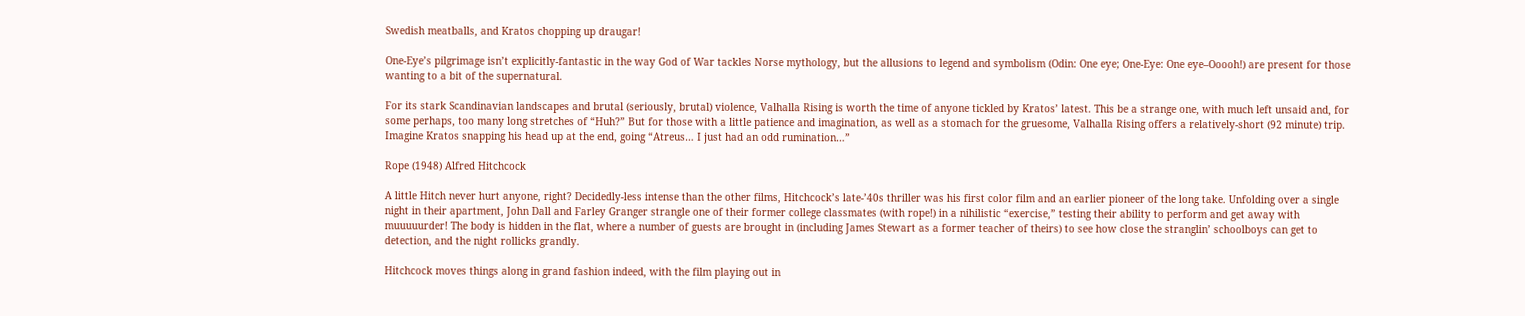Swedish meatballs, and Kratos chopping up draugar!

One-Eye’s pilgrimage isn’t explicitly-fantastic in the way God of War tackles Norse mythology, but the allusions to legend and symbolism (Odin: One eye; One-Eye: One eye–Ooooh!) are present for those wanting to a bit of the supernatural.

For its stark Scandinavian landscapes and brutal (seriously, brutal) violence, Valhalla Rising is worth the time of anyone tickled by Kratos’ latest. This be a strange one, with much left unsaid and, for some perhaps, too many long stretches of “Huh?” But for those with a little patience and imagination, as well as a stomach for the gruesome, Valhalla Rising offers a relatively-short (92 minute) trip. Imagine Kratos snapping his head up at the end, going “Atreus… I just had an odd rumination…”

Rope (1948) Alfred Hitchcock

A little Hitch never hurt anyone, right? Decidedly-less intense than the other films, Hitchcock’s late-’40s thriller was his first color film and an earlier pioneer of the long take. Unfolding over a single night in their apartment, John Dall and Farley Granger strangle one of their former college classmates (with rope!) in a nihilistic “exercise,” testing their ability to perform and get away with muuuuurder! The body is hidden in the flat, where a number of guests are brought in (including James Stewart as a former teacher of theirs) to see how close the stranglin’ schoolboys can get to detection, and the night rollicks grandly.

Hitchcock moves things along in grand fashion indeed, with the film playing out in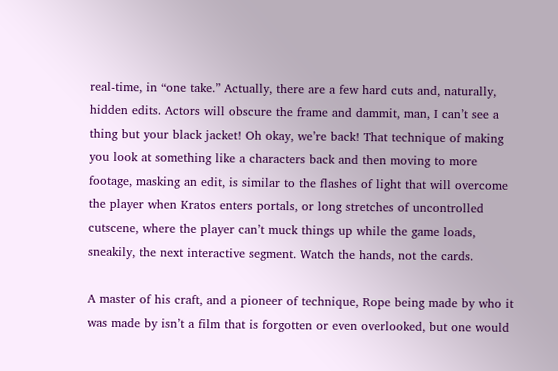real-time, in “one take.” Actually, there are a few hard cuts and, naturally, hidden edits. Actors will obscure the frame and dammit, man, I can’t see a thing but your black jacket! Oh okay, we’re back! That technique of making you look at something like a characters back and then moving to more footage, masking an edit, is similar to the flashes of light that will overcome the player when Kratos enters portals, or long stretches of uncontrolled cutscene, where the player can’t muck things up while the game loads, sneakily, the next interactive segment. Watch the hands, not the cards.

A master of his craft, and a pioneer of technique, Rope being made by who it was made by isn’t a film that is forgotten or even overlooked, but one would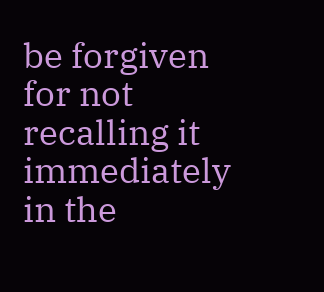be forgiven for not recalling it immediately in the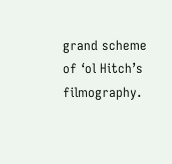grand scheme of ‘ol Hitch’s filmography.